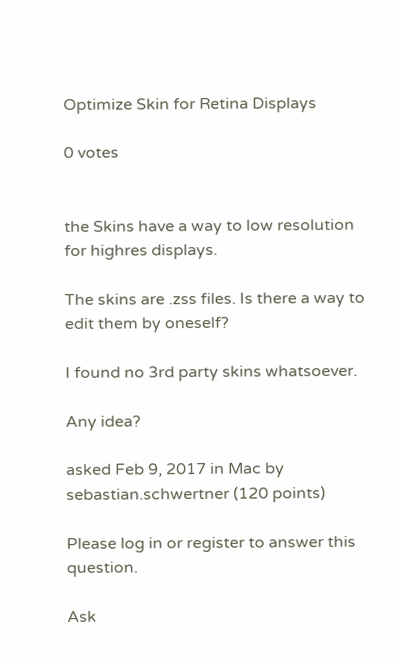Optimize Skin for Retina Displays

0 votes


the Skins have a way to low resolution for highres displays.

The skins are .zss files. Is there a way to edit them by oneself?

I found no 3rd party skins whatsoever.

Any idea?

asked Feb 9, 2017 in Mac by sebastian.schwertner (120 points)

Please log in or register to answer this question.

Ask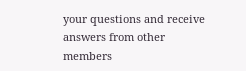your questions and receive answers from other members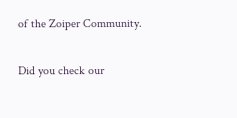of the Zoiper Community.

Did you check our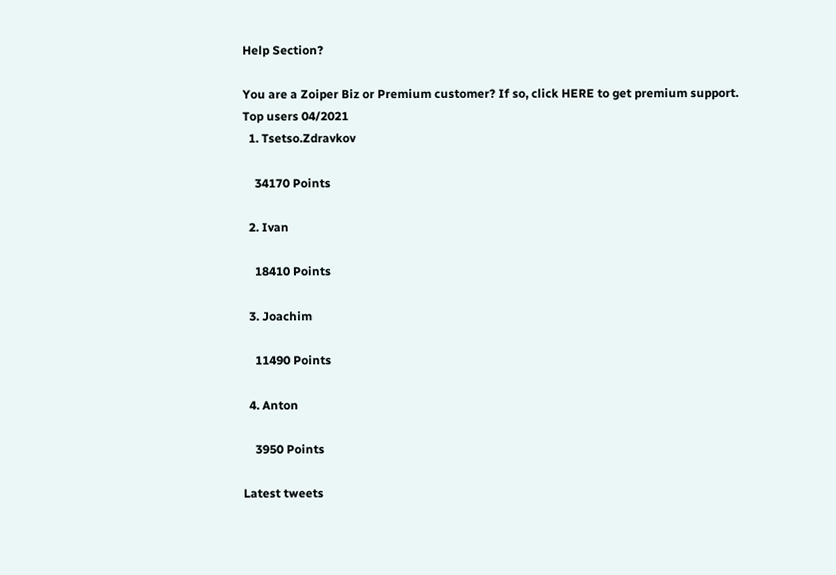Help Section?

You are a Zoiper Biz or Premium customer? If so, click HERE to get premium support.
Top users 04/2021
  1. Tsetso.Zdravkov

    34170 Points

  2. Ivan

    18410 Points

  3. Joachim

    11490 Points

  4. Anton

    3950 Points

Latest tweets